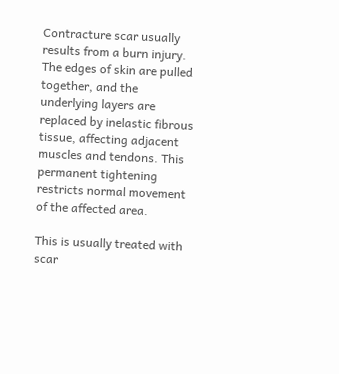Contracture scar usually results from a burn injury. The edges of skin are pulled together, and the underlying layers are replaced by inelastic fibrous tissue, affecting adjacent muscles and tendons. This permanent tightening restricts normal movement of the affected area.

This is usually treated with scar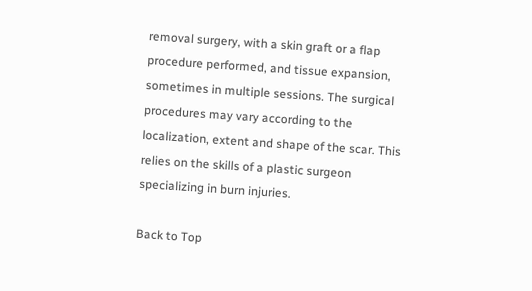removal surgery, with a skin graft or a flap procedure performed, and tissue expansion, sometimes in multiple sessions. The surgical procedures may vary according to the localization, extent and shape of the scar. This relies on the skills of a plastic surgeon specializing in burn injuries.

Back to Top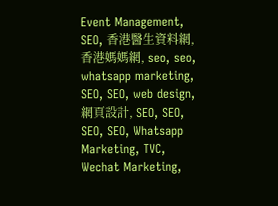Event Management, SEO, 香港醫生資料網, 香港媽媽網, seo, seo, whatsapp marketing, SEO, SEO, web design, 網頁設計, SEO, SEO, SEO, SEO, Whatsapp Marketing, TVC, Wechat Marketing,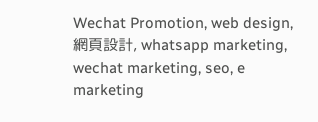Wechat Promotion, web design, 網頁設計, whatsapp marketing, wechat marketing, seo, e marketing